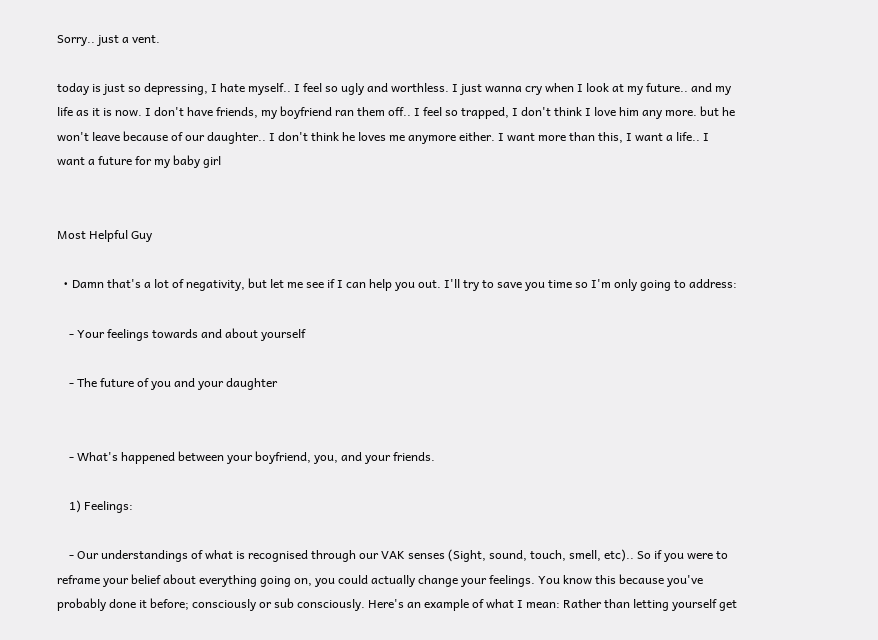Sorry.. just a vent.

today is just so depressing, I hate myself.. I feel so ugly and worthless. I just wanna cry when I look at my future.. and my life as it is now. I don't have friends, my boyfriend ran them off.. I feel so trapped, I don't think I love him any more. but he won't leave because of our daughter.. I don't think he loves me anymore either. I want more than this, I want a life.. I want a future for my baby girl


Most Helpful Guy

  • Damn that's a lot of negativity, but let me see if I can help you out. I'll try to save you time so I'm only going to address:

    - Your feelings towards and about yourself

    - The future of you and your daughter


    - What's happened between your boyfriend, you, and your friends.

    1) Feelings:

    - Our understandings of what is recognised through our VAK senses (Sight, sound, touch, smell, etc).. So if you were to reframe your belief about everything going on, you could actually change your feelings. You know this because you've probably done it before; consciously or sub consciously. Here's an example of what I mean: Rather than letting yourself get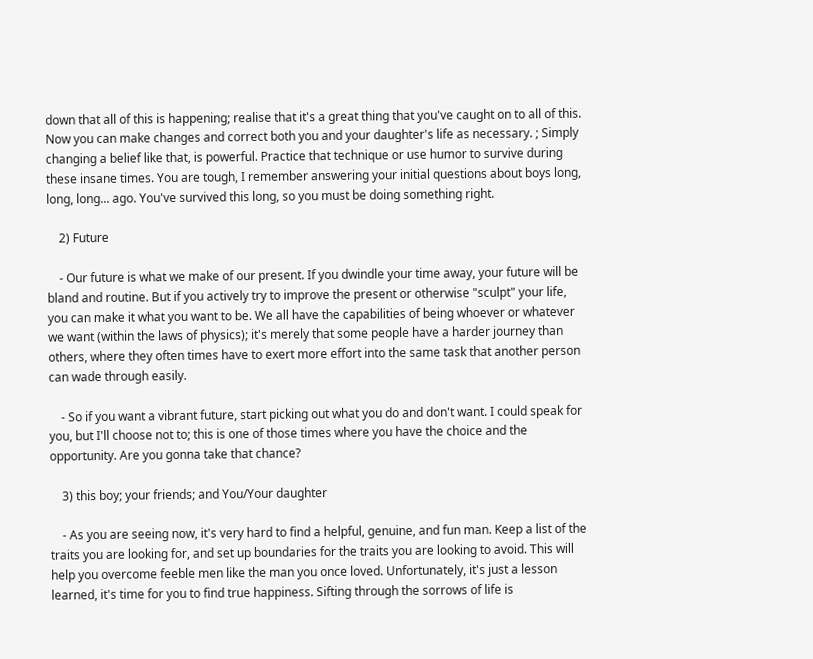down that all of this is happening; realise that it's a great thing that you've caught on to all of this. Now you can make changes and correct both you and your daughter's life as necessary. ; Simply changing a belief like that, is powerful. Practice that technique or use humor to survive during these insane times. You are tough, I remember answering your initial questions about boys long, long, long... ago. You've survived this long, so you must be doing something right.

    2) Future

    - Our future is what we make of our present. If you dwindle your time away, your future will be bland and routine. But if you actively try to improve the present or otherwise "sculpt" your life, you can make it what you want to be. We all have the capabilities of being whoever or whatever we want (within the laws of physics); it's merely that some people have a harder journey than others, where they often times have to exert more effort into the same task that another person can wade through easily.

    - So if you want a vibrant future, start picking out what you do and don't want. I could speak for you, but I'll choose not to; this is one of those times where you have the choice and the opportunity. Are you gonna take that chance?

    3) this boy; your friends; and You/Your daughter

    - As you are seeing now, it's very hard to find a helpful, genuine, and fun man. Keep a list of the traits you are looking for, and set up boundaries for the traits you are looking to avoid. This will help you overcome feeble men like the man you once loved. Unfortunately, it's just a lesson learned, it's time for you to find true happiness. Sifting through the sorrows of life is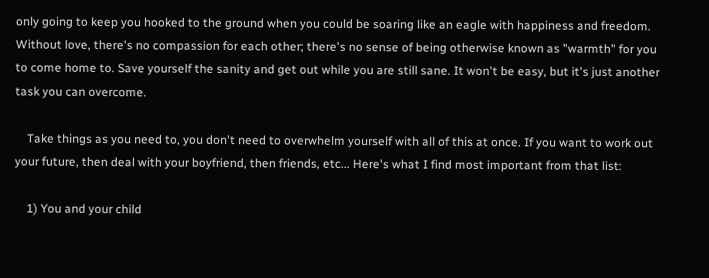only going to keep you hooked to the ground when you could be soaring like an eagle with happiness and freedom. Without love, there's no compassion for each other; there's no sense of being otherwise known as "warmth" for you to come home to. Save yourself the sanity and get out while you are still sane. It won't be easy, but it's just another task you can overcome.

    Take things as you need to, you don't need to overwhelm yourself with all of this at once. If you want to work out your future, then deal with your boyfriend, then friends, etc... Here's what I find most important from that list:

    1) You and your child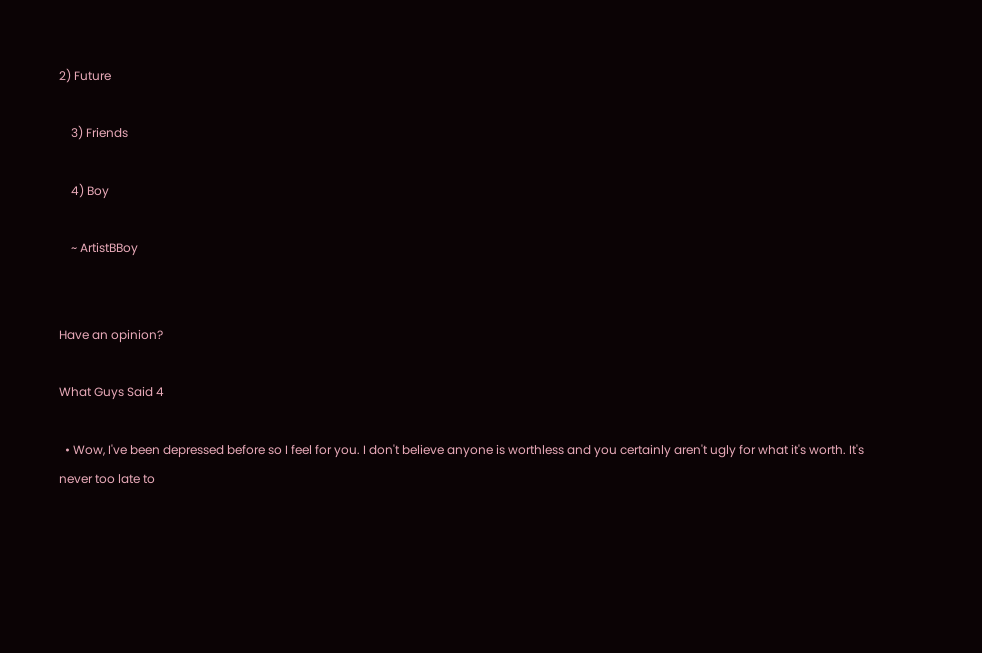2) Future

    3) Friends

    4) Boy

    ~ ArtistBBoy


Have an opinion?

What Guys Said 4

  • Wow, I've been depressed before so I feel for you. I don't believe anyone is worthless and you certainly aren't ugly for what it's worth. It's never too late to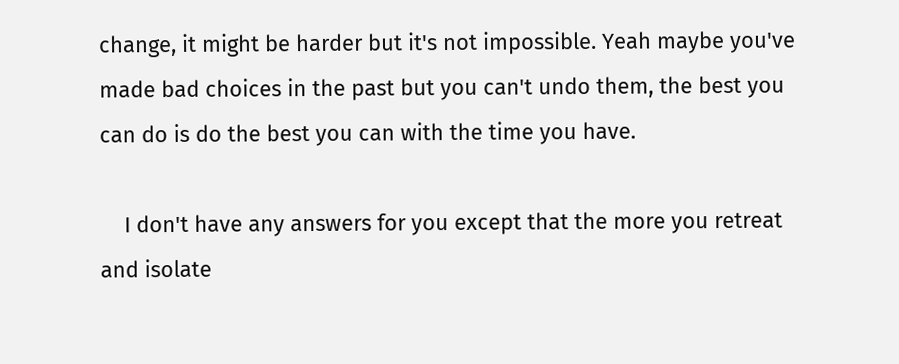change, it might be harder but it's not impossible. Yeah maybe you've made bad choices in the past but you can't undo them, the best you can do is do the best you can with the time you have.

    I don't have any answers for you except that the more you retreat and isolate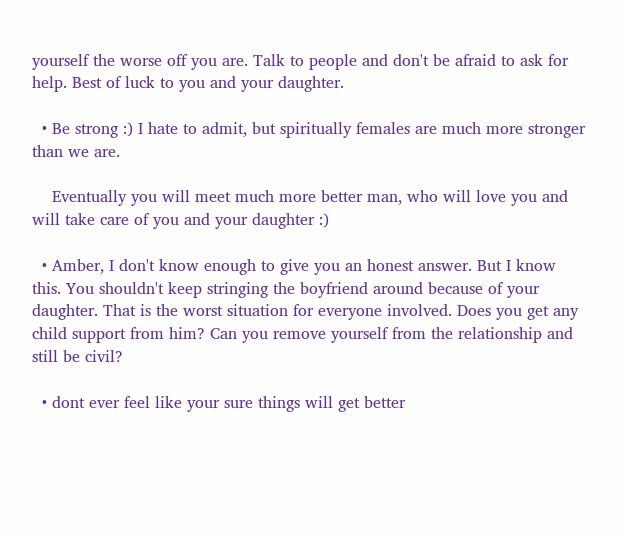yourself the worse off you are. Talk to people and don't be afraid to ask for help. Best of luck to you and your daughter.

  • Be strong :) I hate to admit, but spiritually females are much more stronger than we are.

    Eventually you will meet much more better man, who will love you and will take care of you and your daughter :)

  • Amber, I don't know enough to give you an honest answer. But I know this. You shouldn't keep stringing the boyfriend around because of your daughter. That is the worst situation for everyone involved. Does you get any child support from him? Can you remove yourself from the relationship and still be civil?

  • dont ever feel like your sure things will get better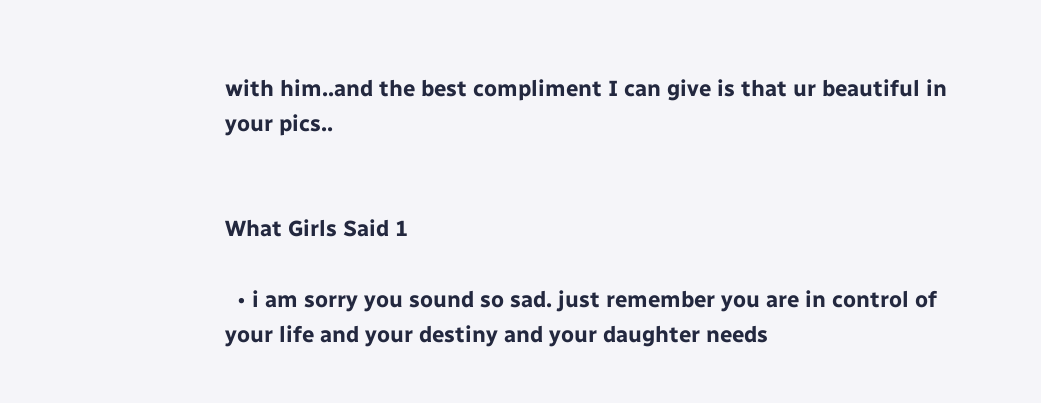with him..and the best compliment I can give is that ur beautiful in your pics..


What Girls Said 1

  • i am sorry you sound so sad. just remember you are in control of your life and your destiny and your daughter needs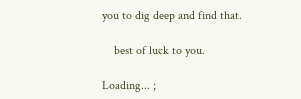you to dig deep and find that.

    best of luck to you.

Loading... ;